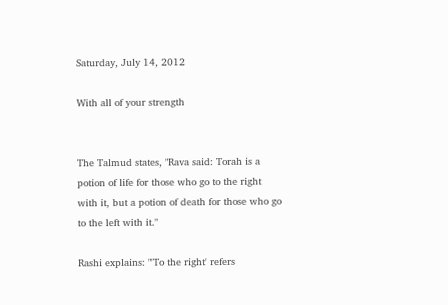Saturday, July 14, 2012

With all of your strength


The Talmud states, "Rava said: Torah is a potion of life for those who go to the right with it, but a potion of death for those who go to the left with it."

Rashi explains: "'To the right' refers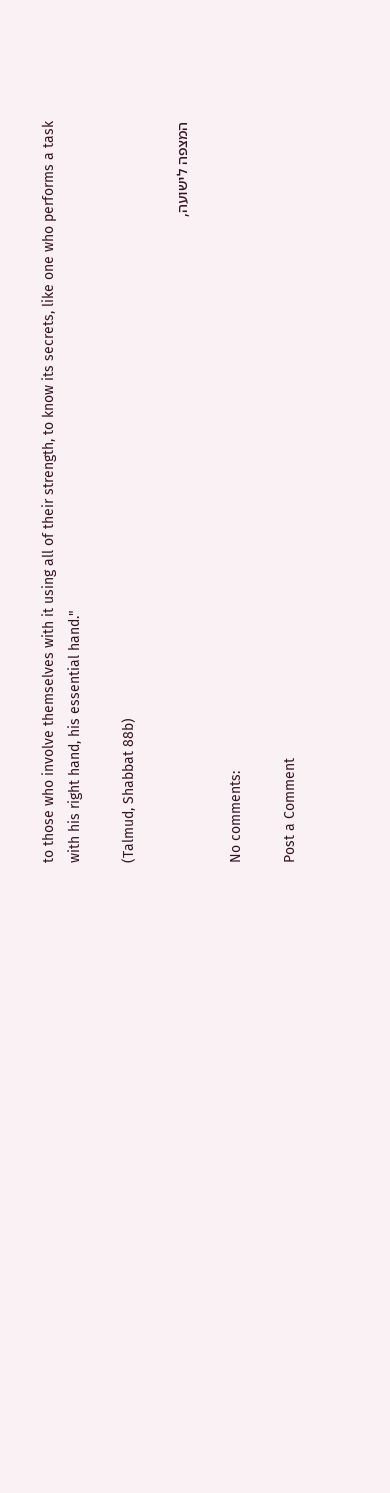to those who involve themselves with it using all of their strength, to know its secrets, like one who performs a task with his right hand, his essential hand."

(Talmud, Shabbat 88b)

המצפה לישועה,

No comments:

Post a Comment